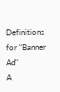Definitions for "Banner Ad"
A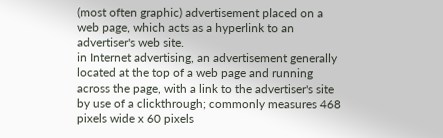(most often graphic) advertisement placed on a web page, which acts as a hyperlink to an advertiser's web site.
in Internet advertising, an advertisement generally located at the top of a web page and running across the page, with a link to the advertiser's site by use of a clickthrough; commonly measures 468 pixels wide x 60 pixels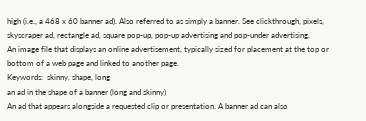high (i.e., a 468 x 60 banner ad). Also referred to as simply a banner. See clickthrough, pixels, skyscraper ad, rectangle ad, square pop-up, pop-up advertising and pop-under advertising.
An image file that displays an online advertisement, typically sized for placement at the top or bottom of a web page and linked to another page.
Keywords:  skinny, shape, long
an ad in the shape of a banner (long and skinny)
An ad that appears alongside a requested clip or presentation. A banner ad can also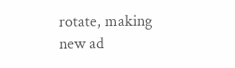rotate, making new ad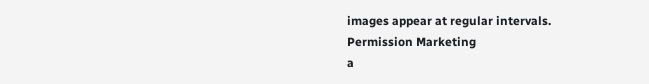images appear at regular intervals.
Permission Marketing
a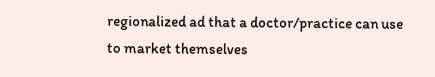regionalized ad that a doctor/practice can use to market themselves